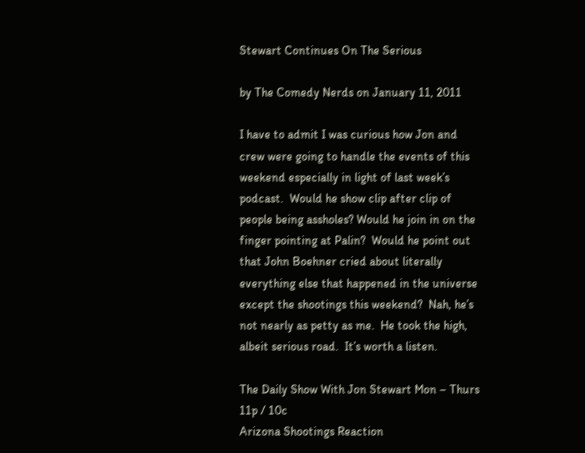Stewart Continues On The Serious

by The Comedy Nerds on January 11, 2011

I have to admit I was curious how Jon and crew were going to handle the events of this weekend especially in light of last week’s podcast.  Would he show clip after clip of people being assholes? Would he join in on the finger pointing at Palin?  Would he point out that John Boehner cried about literally everything else that happened in the universe except the shootings this weekend?  Nah, he’s not nearly as petty as me.  He took the high, albeit serious road.  It’s worth a listen.

The Daily Show With Jon Stewart Mon – Thurs 11p / 10c
Arizona Shootings Reaction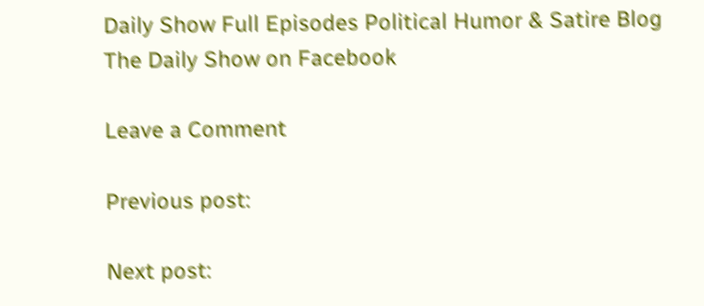Daily Show Full Episodes Political Humor & Satire Blog The Daily Show on Facebook

Leave a Comment

Previous post:

Next post: